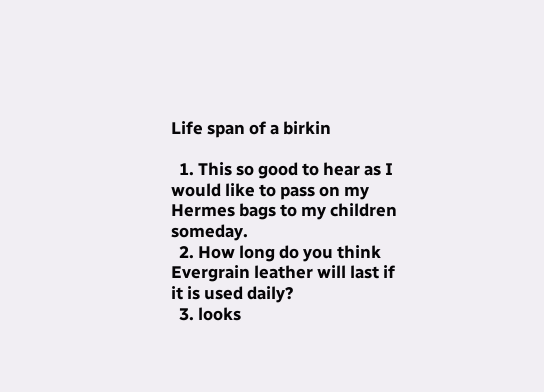Life span of a birkin

  1. This so good to hear as I would like to pass on my Hermes bags to my children someday.
  2. How long do you think Evergrain leather will last if it is used daily?
  3. looks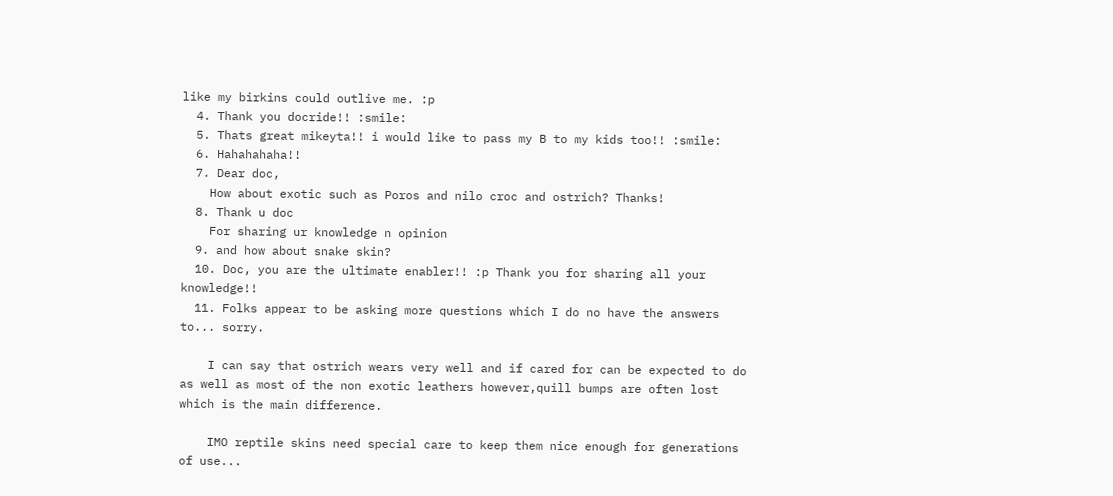like my birkins could outlive me. :p
  4. Thank you docride!! :smile:
  5. Thats great mikeyta!! i would like to pass my B to my kids too!! :smile:
  6. Hahahahaha!!
  7. Dear doc,
    How about exotic such as Poros and nilo croc and ostrich? Thanks!
  8. Thank u doc
    For sharing ur knowledge n opinion
  9. and how about snake skin?
  10. Doc, you are the ultimate enabler!! :p Thank you for sharing all your knowledge!!
  11. Folks appear to be asking more questions which I do no have the answers to... sorry.

    I can say that ostrich wears very well and if cared for can be expected to do as well as most of the non exotic leathers however,quill bumps are often lost which is the main difference.

    IMO reptile skins need special care to keep them nice enough for generations of use...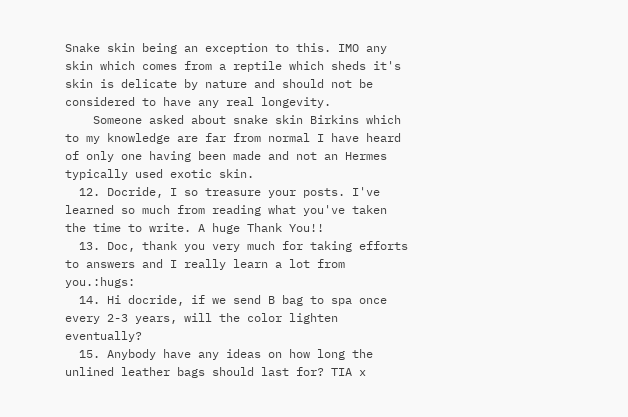Snake skin being an exception to this. IMO any skin which comes from a reptile which sheds it's skin is delicate by nature and should not be considered to have any real longevity.
    Someone asked about snake skin Birkins which to my knowledge are far from normal I have heard of only one having been made and not an Hermes typically used exotic skin.
  12. Docride, I so treasure your posts. I've learned so much from reading what you've taken the time to write. A huge Thank You!!
  13. Doc, thank you very much for taking efforts to answers and I really learn a lot from you.:hugs:
  14. Hi docride, if we send B bag to spa once every 2-3 years, will the color lighten eventually?
  15. Anybody have any ideas on how long the unlined leather bags should last for? TIA x